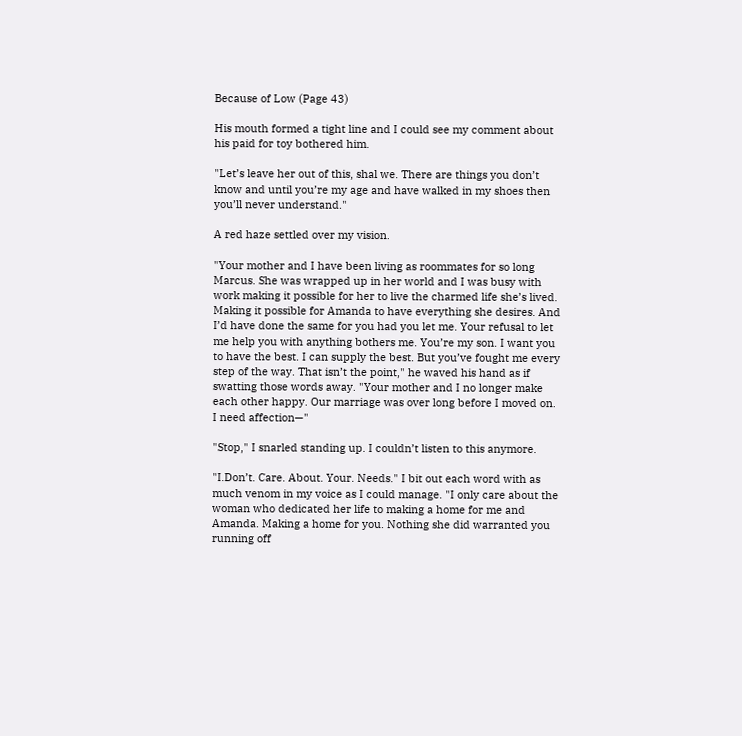Because of Low (Page 43)

His mouth formed a tight line and I could see my comment about his paid for toy bothered him.

"Let’s leave her out of this, shal we. There are things you don’t know and until you’re my age and have walked in my shoes then you’ll never understand."

A red haze settled over my vision.

"Your mother and I have been living as roommates for so long Marcus. She was wrapped up in her world and I was busy with work making it possible for her to live the charmed life she’s lived. Making it possible for Amanda to have everything she desires. And I’d have done the same for you had you let me. Your refusal to let me help you with anything bothers me. You’re my son. I want you to have the best. I can supply the best. But you’ve fought me every step of the way. That isn’t the point," he waved his hand as if swatting those words away. "Your mother and I no longer make each other happy. Our marriage was over long before I moved on. I need affection—"

"Stop," I snarled standing up. I couldn’t listen to this anymore.

"I.Don’t. Care. About. Your. Needs." I bit out each word with as much venom in my voice as I could manage. "I only care about the woman who dedicated her life to making a home for me and Amanda. Making a home for you. Nothing she did warranted you running off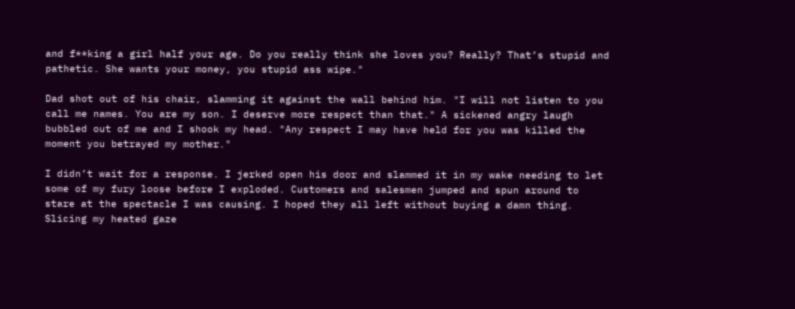and f**king a girl half your age. Do you really think she loves you? Really? That’s stupid and pathetic. She wants your money, you stupid ass wipe."

Dad shot out of his chair, slamming it against the wall behind him. "I will not listen to you call me names. You are my son. I deserve more respect than that." A sickened angry laugh bubbled out of me and I shook my head. "Any respect I may have held for you was killed the moment you betrayed my mother."

I didn’t wait for a response. I jerked open his door and slammed it in my wake needing to let some of my fury loose before I exploded. Customers and salesmen jumped and spun around to stare at the spectacle I was causing. I hoped they all left without buying a damn thing. Slicing my heated gaze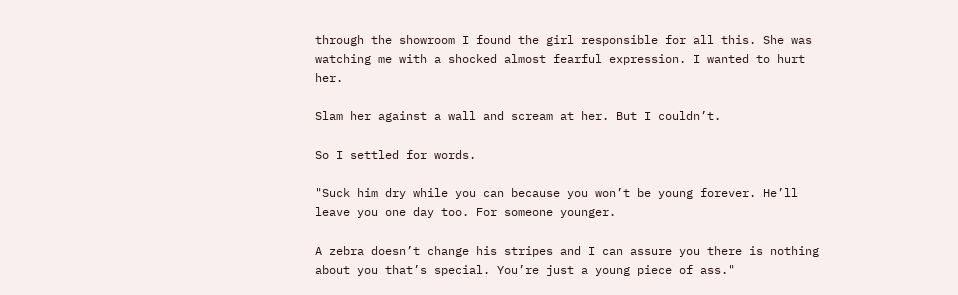through the showroom I found the girl responsible for all this. She was watching me with a shocked almost fearful expression. I wanted to hurt her.

Slam her against a wall and scream at her. But I couldn’t.

So I settled for words.

"Suck him dry while you can because you won’t be young forever. He’ll leave you one day too. For someone younger.

A zebra doesn’t change his stripes and I can assure you there is nothing about you that’s special. You’re just a young piece of ass."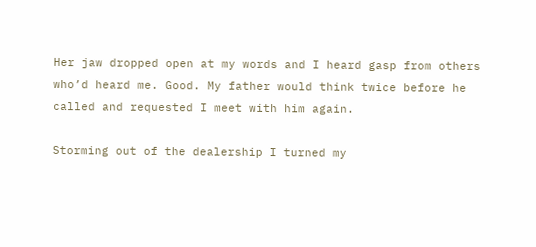Her jaw dropped open at my words and I heard gasp from others who’d heard me. Good. My father would think twice before he called and requested I meet with him again.

Storming out of the dealership I turned my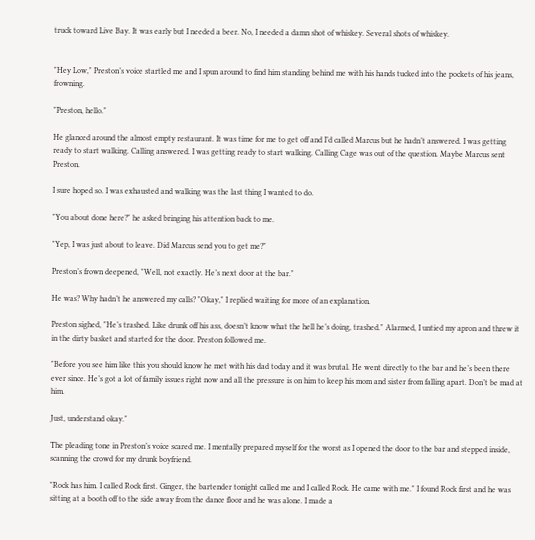truck toward Live Bay. It was early but I needed a beer. No, I needed a damn shot of whiskey. Several shots of whiskey.


"Hey Low," Preston’s voice startled me and I spun around to find him standing behind me with his hands tucked into the pockets of his jeans, frowning.

"Preston, hello."

He glanced around the almost empty restaurant. It was time for me to get off and I’d called Marcus but he hadn’t answered. I was getting ready to start walking. Calling answered. I was getting ready to start walking. Calling Cage was out of the question. Maybe Marcus sent Preston.

I sure hoped so. I was exhausted and walking was the last thing I wanted to do.

"You about done here?" he asked bringing his attention back to me.

"Yep, I was just about to leave. Did Marcus send you to get me?"

Preston’s frown deepened, "Well, not exactly. He’s next door at the bar."

He was? Why hadn’t he answered my calls? "Okay," I replied waiting for more of an explanation.

Preston sighed, "He’s trashed. Like drunk off his ass, doesn’t know what the hell he’s doing, trashed." Alarmed, I untied my apron and threw it in the dirty basket and started for the door. Preston followed me.

"Before you see him like this you should know he met with his dad today and it was brutal. He went directly to the bar and he’s been there ever since. He’s got a lot of family issues right now and all the pressure is on him to keep his mom and sister from falling apart. Don’t be mad at him.

Just, understand okay."

The pleading tone in Preston’s voice scared me. I mentally prepared myself for the worst as I opened the door to the bar and stepped inside, scanning the crowd for my drunk boyfriend.

"Rock has him. I called Rock first. Ginger, the bartender tonight called me and I called Rock. He came with me." I found Rock first and he was sitting at a booth off to the side away from the dance floor and he was alone. I made a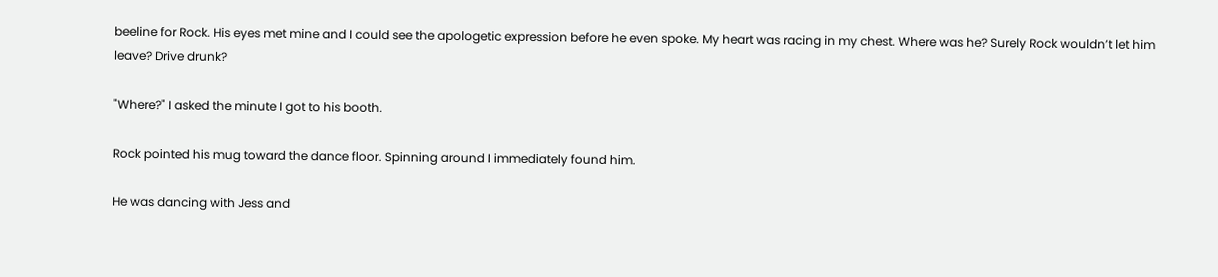beeline for Rock. His eyes met mine and I could see the apologetic expression before he even spoke. My heart was racing in my chest. Where was he? Surely Rock wouldn’t let him leave? Drive drunk?

"Where?" I asked the minute I got to his booth.

Rock pointed his mug toward the dance floor. Spinning around I immediately found him.

He was dancing with Jess and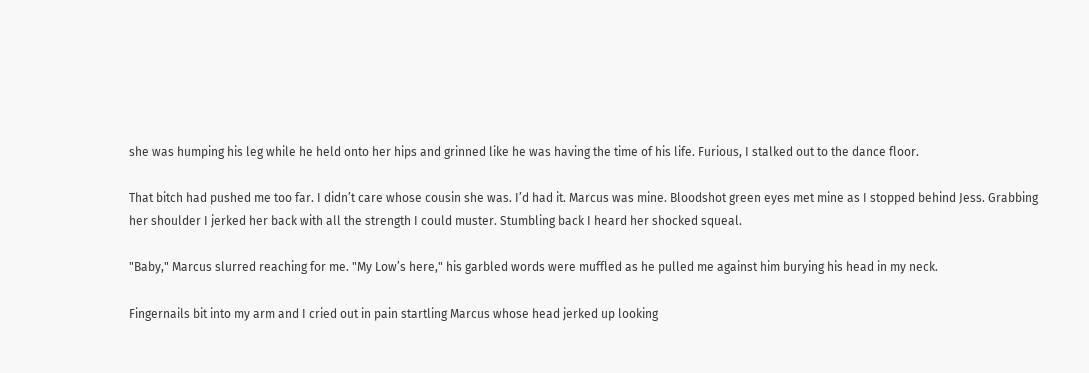she was humping his leg while he held onto her hips and grinned like he was having the time of his life. Furious, I stalked out to the dance floor.

That bitch had pushed me too far. I didn’t care whose cousin she was. I’d had it. Marcus was mine. Bloodshot green eyes met mine as I stopped behind Jess. Grabbing her shoulder I jerked her back with all the strength I could muster. Stumbling back I heard her shocked squeal.

"Baby," Marcus slurred reaching for me. "My Low’s here," his garbled words were muffled as he pulled me against him burying his head in my neck.

Fingernails bit into my arm and I cried out in pain startling Marcus whose head jerked up looking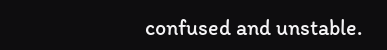confused and unstable.